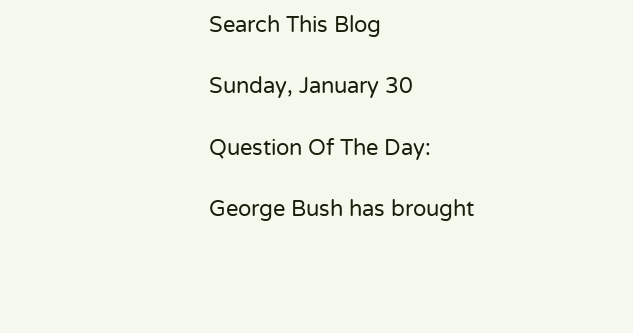Search This Blog

Sunday, January 30

Question Of The Day:

George Bush has brought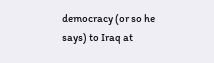democracy (or so he says) to Iraq at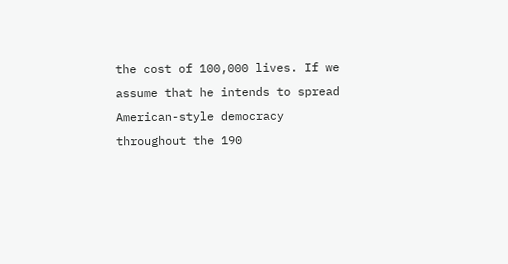the cost of 100,000 lives. If we assume that he intends to spread American-style democracy throughout the 190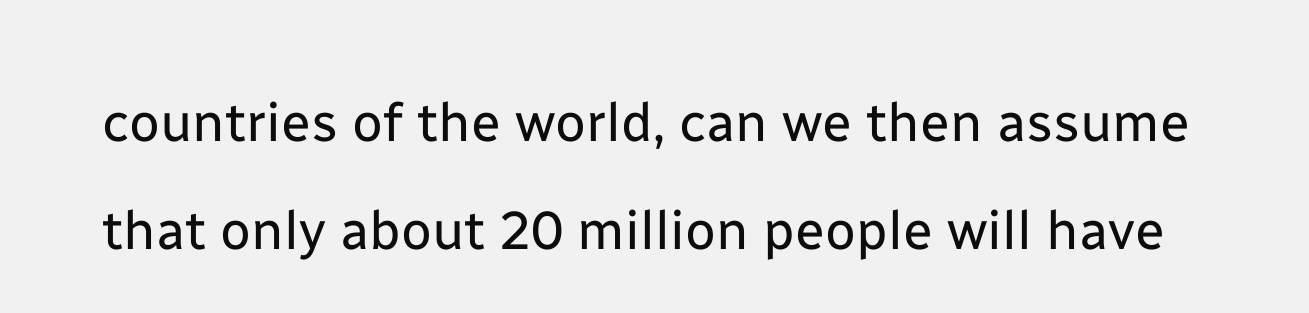countries of the world, can we then assume that only about 20 million people will have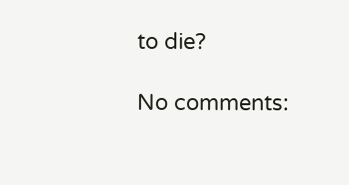to die?

No comments: